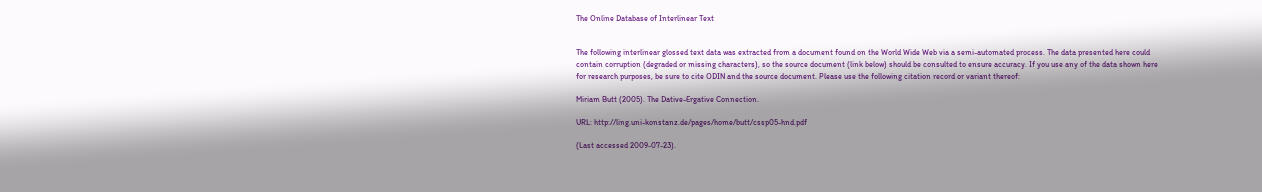The Online Database of Interlinear Text


The following interlinear glossed text data was extracted from a document found on the World Wide Web via a semi-automated process. The data presented here could contain corruption (degraded or missing characters), so the source document (link below) should be consulted to ensure accuracy. If you use any of the data shown here for research purposes, be sure to cite ODIN and the source document. Please use the following citation record or variant thereof:

Miriam Butt (2005). The Dative-Ergative Connection.

URL: http://ling.uni-konstanz.de/pages/home/butt/cssp05-hnd.pdf

(Last accessed 2009-07-23).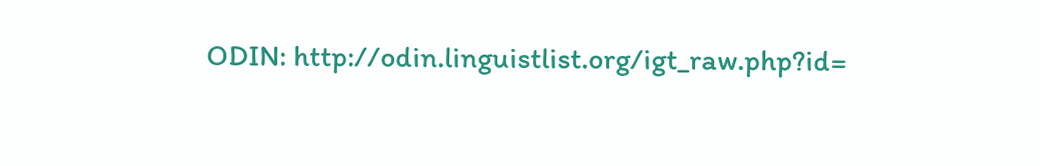ODIN: http://odin.linguistlist.org/igt_raw.php?id=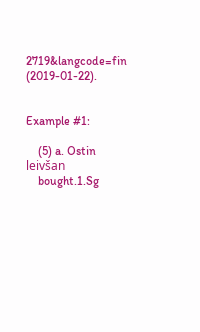2719&langcode=fin (2019-01-22).


Example #1:

    (5) a. Ostin       leivšan
    bought.1.Sg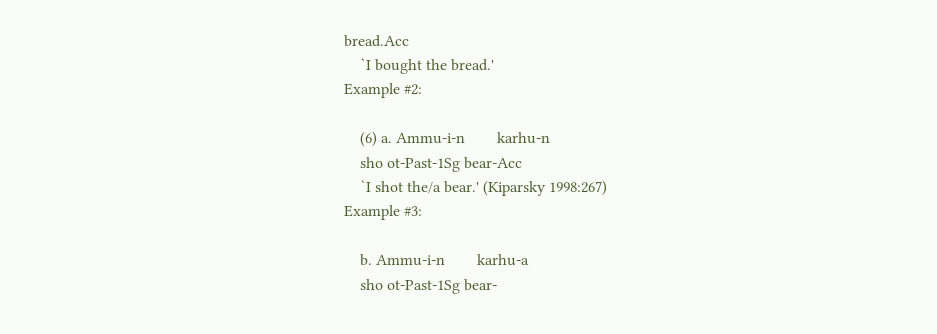bread.Acc
    `I bought the bread.'
Example #2:

    (6) a. Ammu-i-n        karhu-n
    sho ot-Past-1Sg bear-Acc
    `I shot the/a bear.' (Kiparsky 1998:267)
Example #3:

    b. Ammu-i-n        karhu-a
    sho ot-Past-1Sg bear-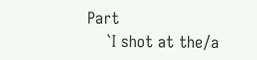Part
    `I shot at the/a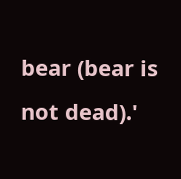bear (bear is not dead).'